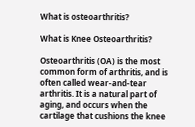What is osteoarthritis?

What is Knee Osteoarthritis?

Osteoarthritis (OA) is the most common form of arthritis, and is often called wear-and-tear arthritis. It is a natural part of aging, and occurs when the cartilage that cushions the knee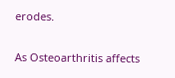erodes.

As Osteoarthritis affects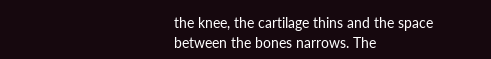the knee, the cartilage thins and the space between the bones narrows. The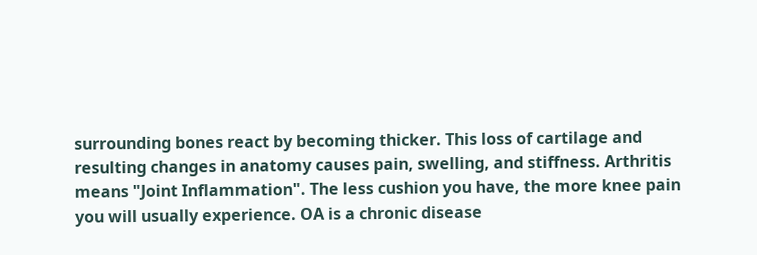surrounding bones react by becoming thicker. This loss of cartilage and resulting changes in anatomy causes pain, swelling, and stiffness. Arthritis means "Joint Inflammation". The less cushion you have, the more knee pain you will usually experience. OA is a chronic disease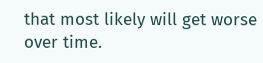that most likely will get worse over time.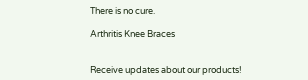There is no cure.

Arthritis Knee Braces


Receive updates about our products!